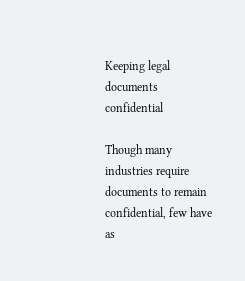Keeping legal documents confidential

Though many industries require documents to remain confidential, few have as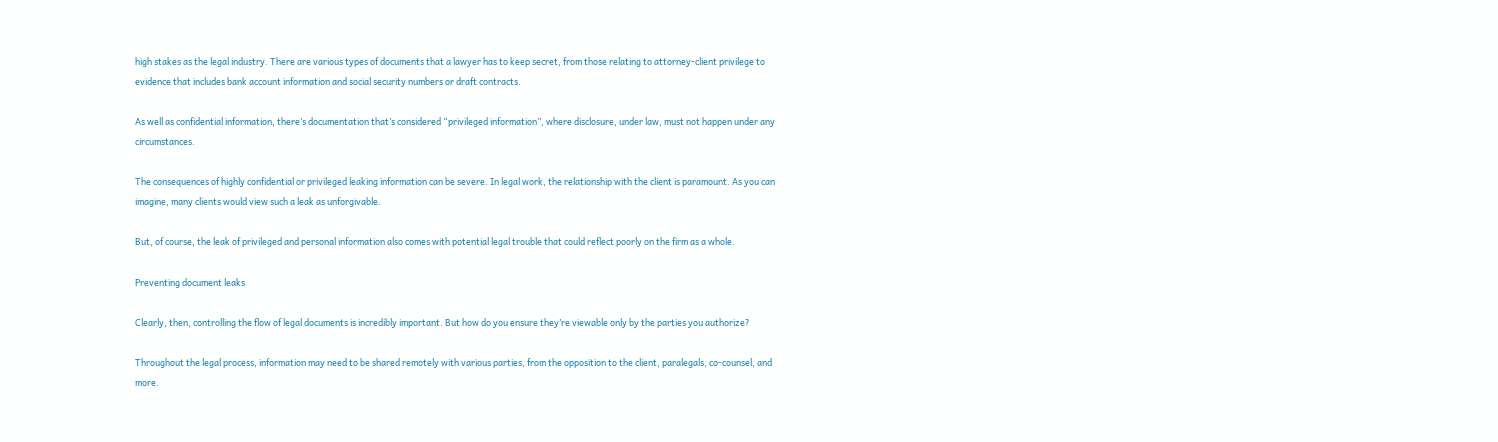high stakes as the legal industry. There are various types of documents that a lawyer has to keep secret, from those relating to attorney-client privilege to evidence that includes bank account information and social security numbers or draft contracts.

As well as confidential information, there’s documentation that’s considered “privileged information”, where disclosure, under law, must not happen under any circumstances.

The consequences of highly confidential or privileged leaking information can be severe. In legal work, the relationship with the client is paramount. As you can imagine, many clients would view such a leak as unforgivable.

But, of course, the leak of privileged and personal information also comes with potential legal trouble that could reflect poorly on the firm as a whole.

Preventing document leaks

Clearly, then, controlling the flow of legal documents is incredibly important. But how do you ensure they’re viewable only by the parties you authorize?

Throughout the legal process, information may need to be shared remotely with various parties, from the opposition to the client, paralegals, co-counsel, and more.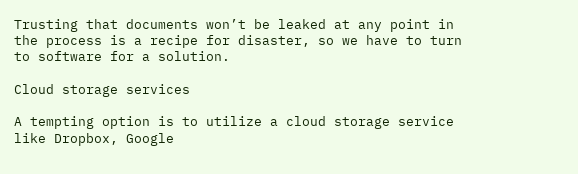Trusting that documents won’t be leaked at any point in the process is a recipe for disaster, so we have to turn to software for a solution.

Cloud storage services

A tempting option is to utilize a cloud storage service like Dropbox, Google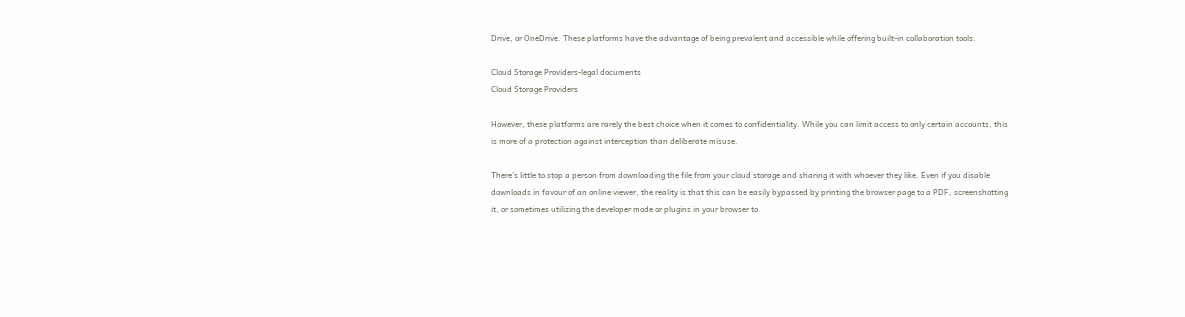Drive, or OneDrive. These platforms have the advantage of being prevalent and accessible while offering built-in collaboration tools.

Cloud Storage Providers-legal documents
Cloud Storage Providers

However, these platforms are rarely the best choice when it comes to confidentiality. While you can limit access to only certain accounts, this is more of a protection against interception than deliberate misuse.

There’s little to stop a person from downloading the file from your cloud storage and sharing it with whoever they like. Even if you disable downloads in favour of an online viewer, the reality is that this can be easily bypassed by printing the browser page to a PDF, screenshotting it, or sometimes utilizing the developer mode or plugins in your browser to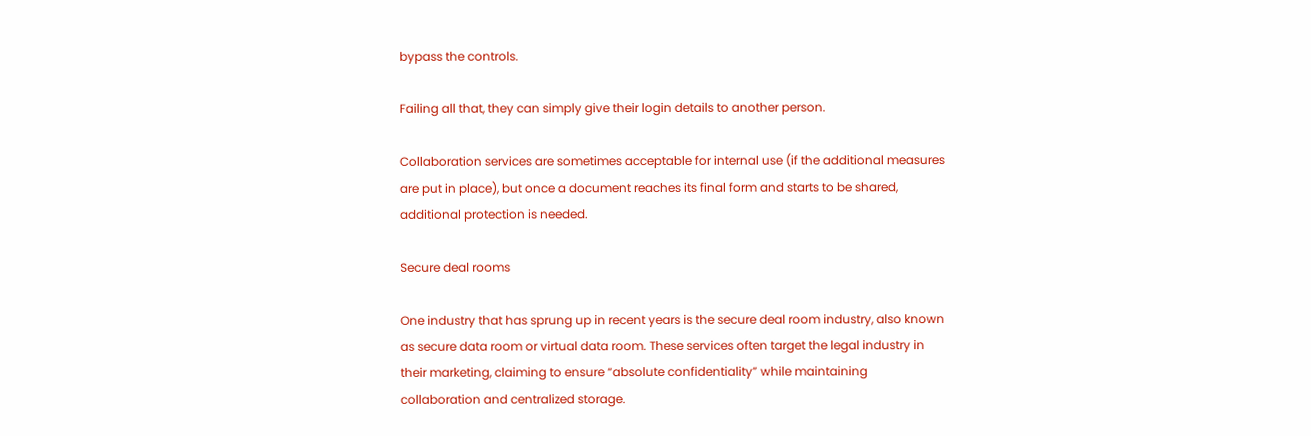bypass the controls.

Failing all that, they can simply give their login details to another person.

Collaboration services are sometimes acceptable for internal use (if the additional measures are put in place), but once a document reaches its final form and starts to be shared, additional protection is needed.

Secure deal rooms

One industry that has sprung up in recent years is the secure deal room industry, also known as secure data room or virtual data room. These services often target the legal industry in their marketing, claiming to ensure “absolute confidentiality” while maintaining collaboration and centralized storage.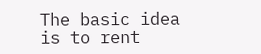The basic idea is to rent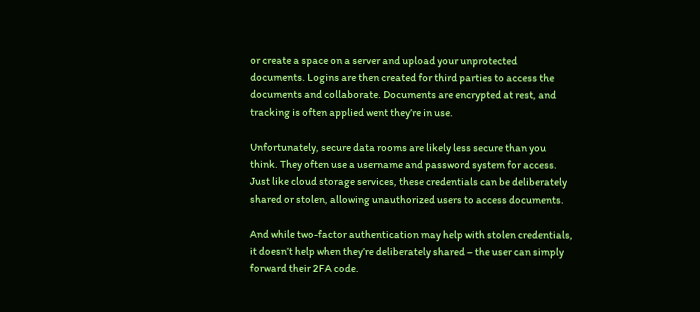or create a space on a server and upload your unprotected documents. Logins are then created for third parties to access the documents and collaborate. Documents are encrypted at rest, and tracking is often applied went they’re in use.

Unfortunately, secure data rooms are likely less secure than you think. They often use a username and password system for access. Just like cloud storage services, these credentials can be deliberately shared or stolen, allowing unauthorized users to access documents.

And while two-factor authentication may help with stolen credentials, it doesn’t help when they’re deliberately shared – the user can simply forward their 2FA code.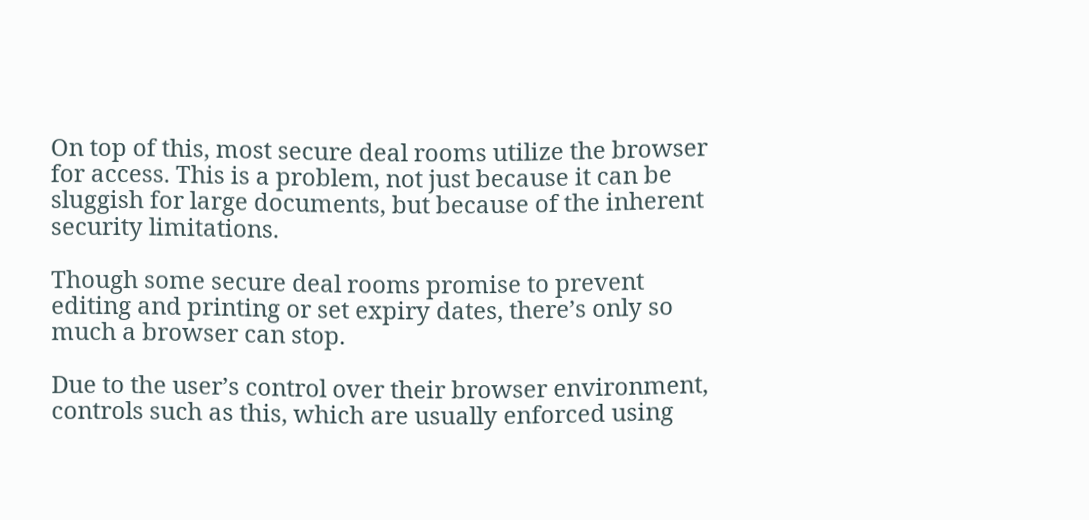On top of this, most secure deal rooms utilize the browser for access. This is a problem, not just because it can be sluggish for large documents, but because of the inherent security limitations.

Though some secure deal rooms promise to prevent editing and printing or set expiry dates, there’s only so much a browser can stop.

Due to the user’s control over their browser environment, controls such as this, which are usually enforced using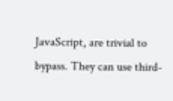JavaScript, are trivial to bypass. They can use third-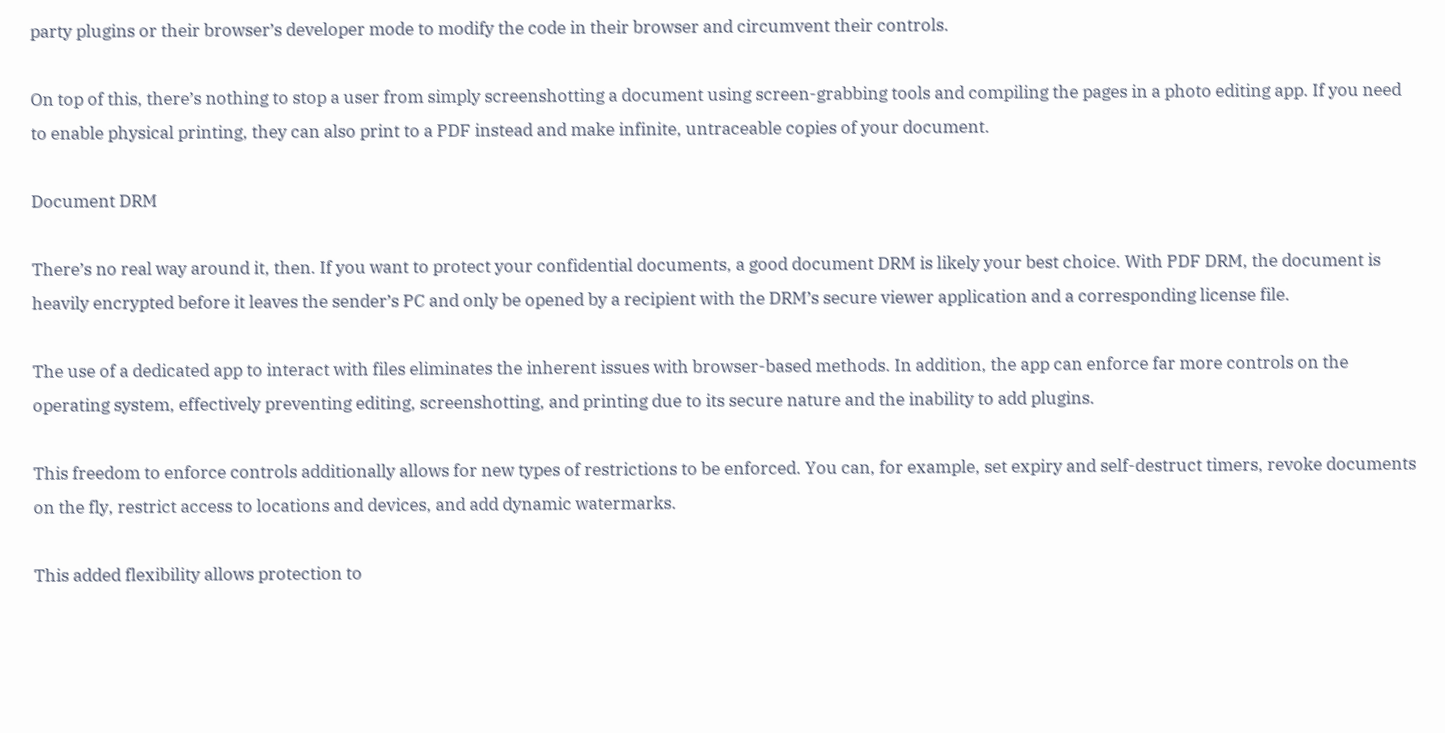party plugins or their browser’s developer mode to modify the code in their browser and circumvent their controls.

On top of this, there’s nothing to stop a user from simply screenshotting a document using screen-grabbing tools and compiling the pages in a photo editing app. If you need to enable physical printing, they can also print to a PDF instead and make infinite, untraceable copies of your document.

Document DRM

There’s no real way around it, then. If you want to protect your confidential documents, a good document DRM is likely your best choice. With PDF DRM, the document is heavily encrypted before it leaves the sender’s PC and only be opened by a recipient with the DRM’s secure viewer application and a corresponding license file.

The use of a dedicated app to interact with files eliminates the inherent issues with browser-based methods. In addition, the app can enforce far more controls on the operating system, effectively preventing editing, screenshotting, and printing due to its secure nature and the inability to add plugins.

This freedom to enforce controls additionally allows for new types of restrictions to be enforced. You can, for example, set expiry and self-destruct timers, revoke documents on the fly, restrict access to locations and devices, and add dynamic watermarks.

This added flexibility allows protection to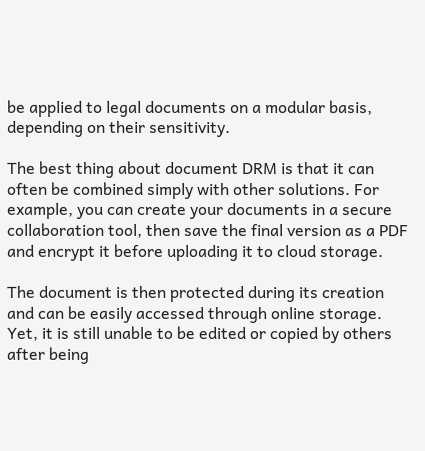be applied to legal documents on a modular basis, depending on their sensitivity.

The best thing about document DRM is that it can often be combined simply with other solutions. For example, you can create your documents in a secure collaboration tool, then save the final version as a PDF and encrypt it before uploading it to cloud storage.

The document is then protected during its creation and can be easily accessed through online storage. Yet, it is still unable to be edited or copied by others after being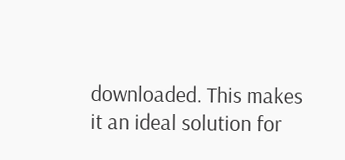downloaded. This makes it an ideal solution for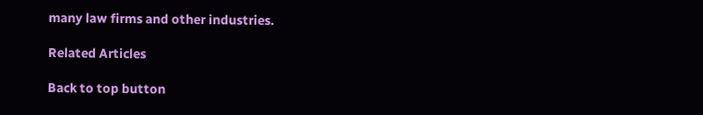many law firms and other industries.

Related Articles

Back to top button